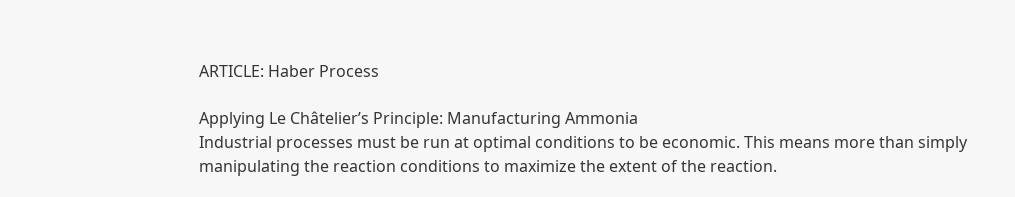ARTICLE: Haber Process

Applying Le Châtelier’s Principle: Manufacturing Ammonia
Industrial processes must be run at optimal conditions to be economic. This means more than simply
manipulating the reaction conditions to maximize the extent of the reaction.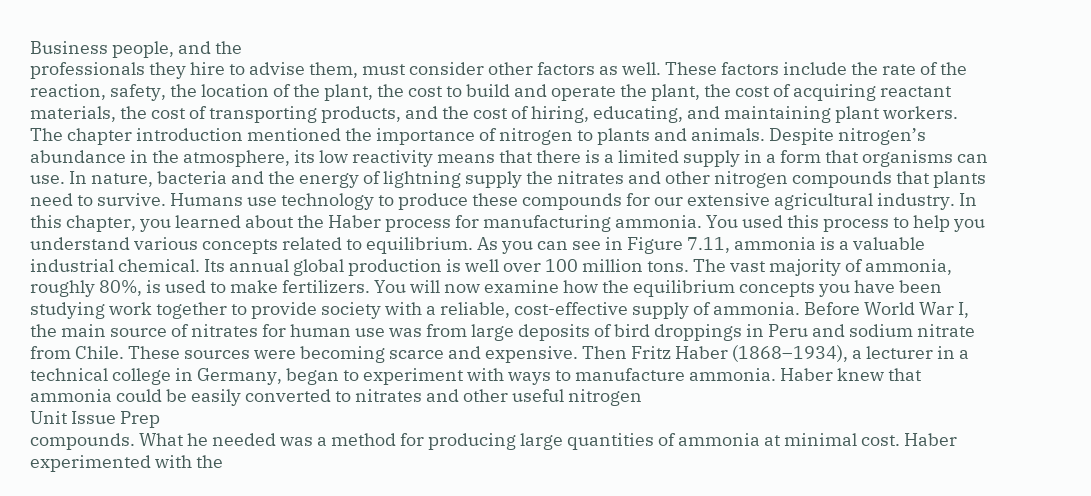Business people, and the
professionals they hire to advise them, must consider other factors as well. These factors include the rate of the
reaction, safety, the location of the plant, the cost to build and operate the plant, the cost of acquiring reactant
materials, the cost of transporting products, and the cost of hiring, educating, and maintaining plant workers.
The chapter introduction mentioned the importance of nitrogen to plants and animals. Despite nitrogen’s
abundance in the atmosphere, its low reactivity means that there is a limited supply in a form that organisms can
use. In nature, bacteria and the energy of lightning supply the nitrates and other nitrogen compounds that plants
need to survive. Humans use technology to produce these compounds for our extensive agricultural industry. In
this chapter, you learned about the Haber process for manufacturing ammonia. You used this process to help you
understand various concepts related to equilibrium. As you can see in Figure 7.11, ammonia is a valuable
industrial chemical. Its annual global production is well over 100 million tons. The vast majority of ammonia,
roughly 80%, is used to make fertilizers. You will now examine how the equilibrium concepts you have been
studying work together to provide society with a reliable, cost-effective supply of ammonia. Before World War I,
the main source of nitrates for human use was from large deposits of bird droppings in Peru and sodium nitrate
from Chile. These sources were becoming scarce and expensive. Then Fritz Haber (1868–1934), a lecturer in a
technical college in Germany, began to experiment with ways to manufacture ammonia. Haber knew that
ammonia could be easily converted to nitrates and other useful nitrogen
Unit Issue Prep
compounds. What he needed was a method for producing large quantities of ammonia at minimal cost. Haber
experimented with the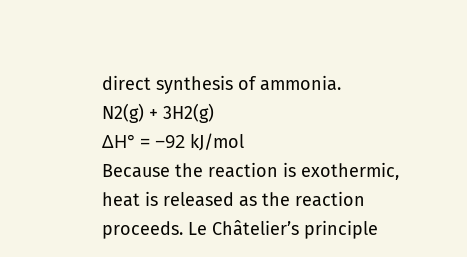direct synthesis of ammonia.
N2(g) + 3H2(g)
ΔH° = −92 kJ/mol
Because the reaction is exothermic, heat is released as the reaction proceeds. Le Châtelier’s principle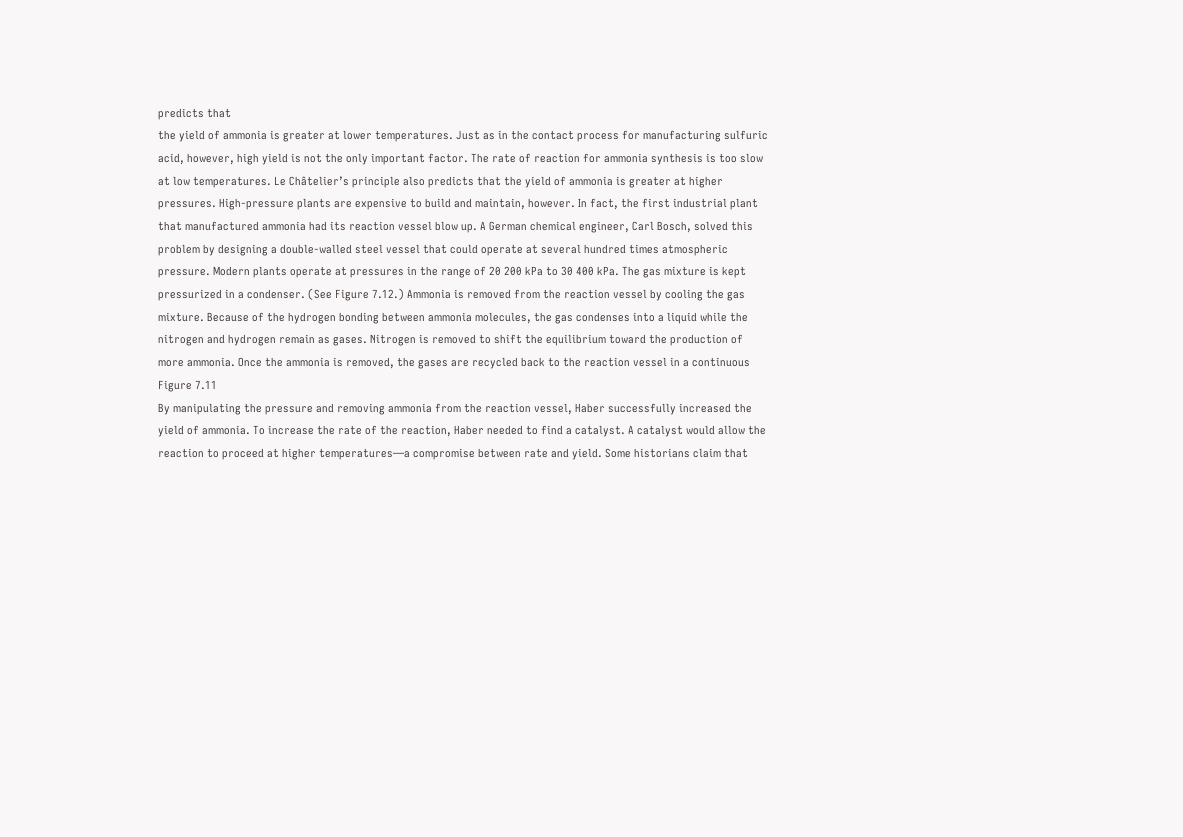predicts that
the yield of ammonia is greater at lower temperatures. Just as in the contact process for manufacturing sulfuric
acid, however, high yield is not the only important factor. The rate of reaction for ammonia synthesis is too slow
at low temperatures. Le Châtelier’s principle also predicts that the yield of ammonia is greater at higher
pressures. High-pressure plants are expensive to build and maintain, however. In fact, the first industrial plant
that manufactured ammonia had its reaction vessel blow up. A German chemical engineer, Carl Bosch, solved this
problem by designing a double-walled steel vessel that could operate at several hundred times atmospheric
pressure. Modern plants operate at pressures in the range of 20 200 kPa to 30 400 kPa. The gas mixture is kept
pressurized in a condenser. (See Figure 7.12.) Ammonia is removed from the reaction vessel by cooling the gas
mixture. Because of the hydrogen bonding between ammonia molecules, the gas condenses into a liquid while the
nitrogen and hydrogen remain as gases. Nitrogen is removed to shift the equilibrium toward the production of
more ammonia. Once the ammonia is removed, the gases are recycled back to the reaction vessel in a continuous
Figure 7.11
By manipulating the pressure and removing ammonia from the reaction vessel, Haber successfully increased the
yield of ammonia. To increase the rate of the reaction, Haber needed to find a catalyst. A catalyst would allow the
reaction to proceed at higher temperatures—a compromise between rate and yield. Some historians claim that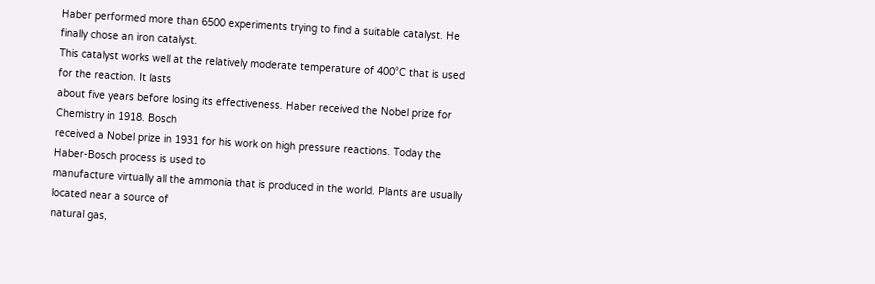Haber performed more than 6500 experiments trying to find a suitable catalyst. He finally chose an iron catalyst.
This catalyst works well at the relatively moderate temperature of 400°C that is used for the reaction. It lasts
about five years before losing its effectiveness. Haber received the Nobel prize for Chemistry in 1918. Bosch
received a Nobel prize in 1931 for his work on high pressure reactions. Today the Haber-Bosch process is used to
manufacture virtually all the ammonia that is produced in the world. Plants are usually located near a source of
natural gas,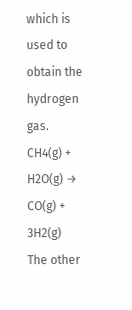which is used to obtain the hydrogen gas.
CH4(g) + H2O(g) → CO(g) + 3H2(g)
The other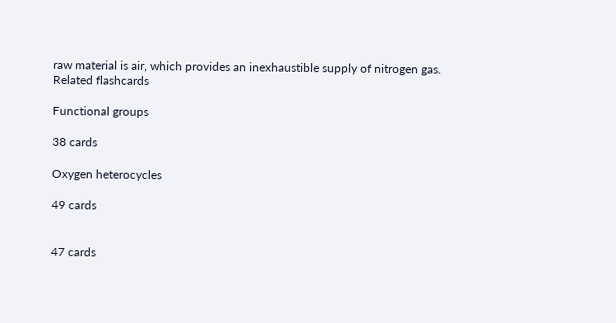raw material is air, which provides an inexhaustible supply of nitrogen gas.
Related flashcards

Functional groups

38 cards

Oxygen heterocycles

49 cards


47 cards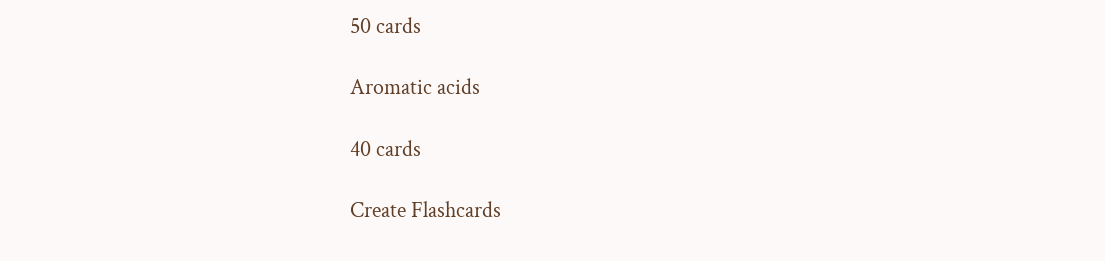50 cards

Aromatic acids

40 cards

Create Flashcards